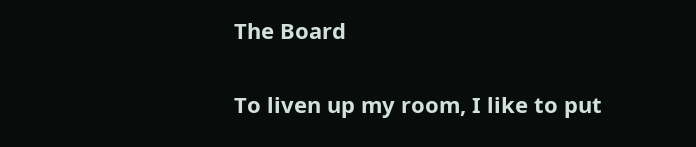The Board

To liven up my room, I like to put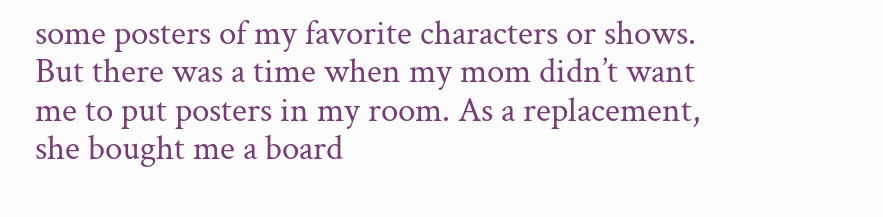some posters of my favorite characters or shows. But there was a time when my mom didn’t want  me to put posters in my room. As a replacement, she bought me a board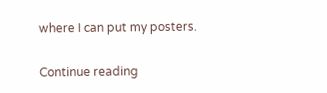where I can put my posters.

Continue reading